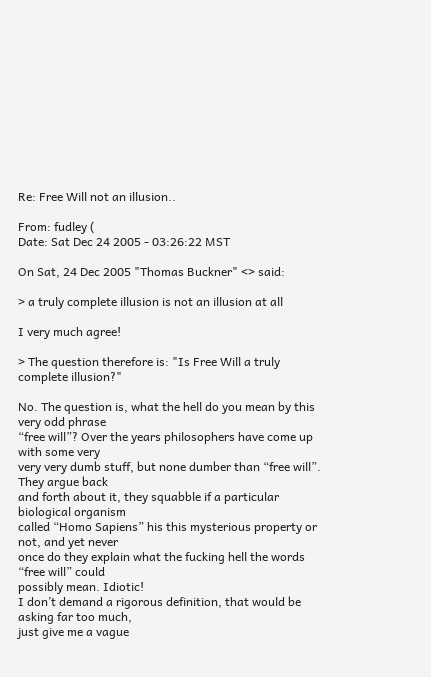Re: Free Will not an illusion..

From: fudley (
Date: Sat Dec 24 2005 - 03:26:22 MST

On Sat, 24 Dec 2005 "Thomas Buckner" <> said:

> a truly complete illusion is not an illusion at all

I very much agree!

> The question therefore is: "Is Free Will a truly complete illusion?"

No. The question is, what the hell do you mean by this very odd phrase
“free will”? Over the years philosophers have come up with some very
very very dumb stuff, but none dumber than “free will”. They argue back
and forth about it, they squabble if a particular biological organism
called “Homo Sapiens” his this mysterious property or not, and yet never
once do they explain what the fucking hell the words “free will” could
possibly mean. Idiotic!
I don’t demand a rigorous definition, that would be asking far too much,
just give me a vague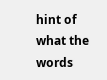hint of what the words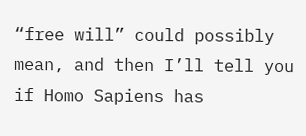“free will” could possibly
mean, and then I’ll tell you if Homo Sapiens has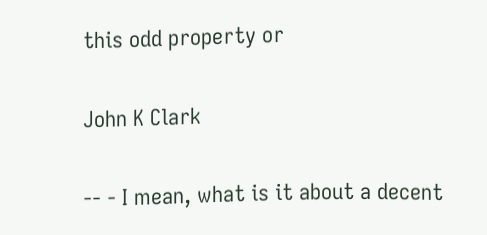this odd property or

John K Clark

-- - I mean, what is it about a decent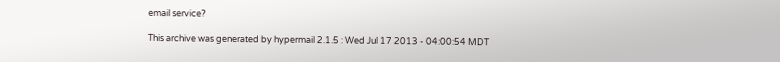email service?

This archive was generated by hypermail 2.1.5 : Wed Jul 17 2013 - 04:00:54 MDT